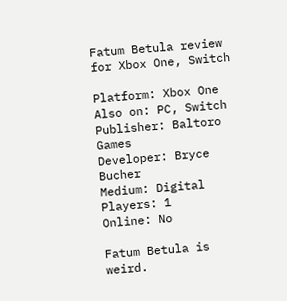Fatum Betula review for Xbox One, Switch

Platform: Xbox One
Also on: PC, Switch
Publisher: Baltoro Games
Developer: Bryce Bucher
Medium: Digital
Players: 1
Online: No

Fatum Betula is weird.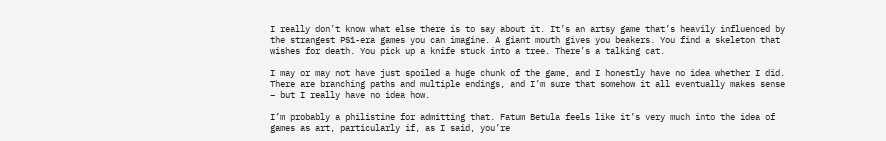I really don’t know what else there is to say about it. It’s an artsy game that’s heavily influenced by the strangest PS1-era games you can imagine. A giant mouth gives you beakers. You find a skeleton that wishes for death. You pick up a knife stuck into a tree. There’s a talking cat.

I may or may not have just spoiled a huge chunk of the game, and I honestly have no idea whether I did. There are branching paths and multiple endings, and I’m sure that somehow it all eventually makes sense – but I really have no idea how.

I’m probably a philistine for admitting that. Fatum Betula feels like it’s very much into the idea of games as art, particularly if, as I said, you’re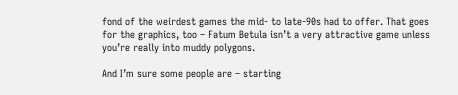fond of the weirdest games the mid- to late-90s had to offer. That goes for the graphics, too – Fatum Betula isn’t a very attractive game unless you’re really into muddy polygons.

And I’m sure some people are – starting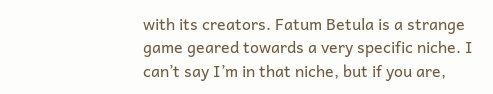with its creators. Fatum Betula is a strange game geared towards a very specific niche. I can’t say I’m in that niche, but if you are,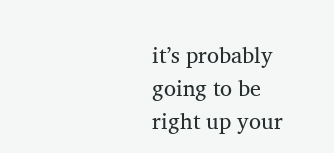it’s probably going to be right up your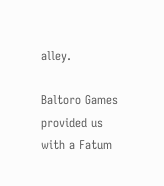alley.

Baltoro Games provided us with a Fatum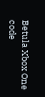Betula Xbox One code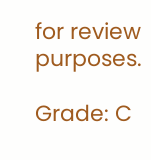for review purposes.

Grade: C